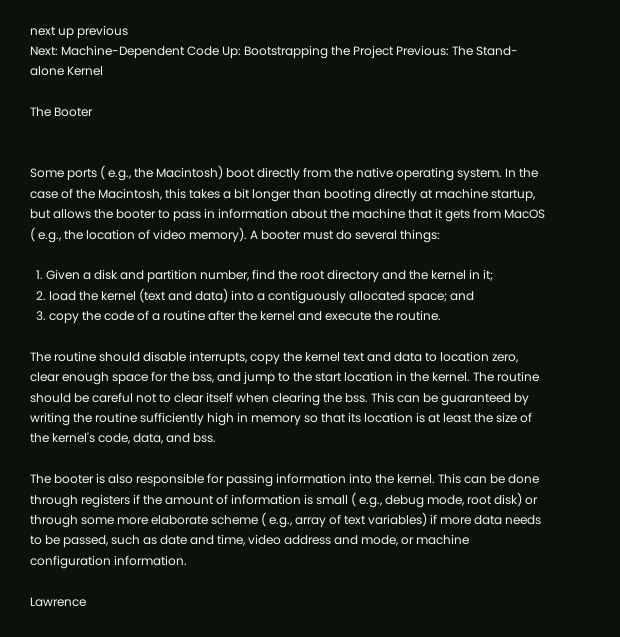next up previous
Next: Machine-Dependent Code Up: Bootstrapping the Project Previous: The Stand-alone Kernel

The Booter


Some ports ( e.g., the Macintosh) boot directly from the native operating system. In the case of the Macintosh, this takes a bit longer than booting directly at machine startup, but allows the booter to pass in information about the machine that it gets from MacOS ( e.g., the location of video memory). A booter must do several things:

  1. Given a disk and partition number, find the root directory and the kernel in it;
  2. load the kernel (text and data) into a contiguously allocated space; and
  3. copy the code of a routine after the kernel and execute the routine.

The routine should disable interrupts, copy the kernel text and data to location zero, clear enough space for the bss, and jump to the start location in the kernel. The routine should be careful not to clear itself when clearing the bss. This can be guaranteed by writing the routine sufficiently high in memory so that its location is at least the size of the kernel's code, data, and bss.

The booter is also responsible for passing information into the kernel. This can be done through registers if the amount of information is small ( e.g., debug mode, root disk) or through some more elaborate scheme ( e.g., array of text variables) if more data needs to be passed, such as date and time, video address and mode, or machine configuration information.

Lawrence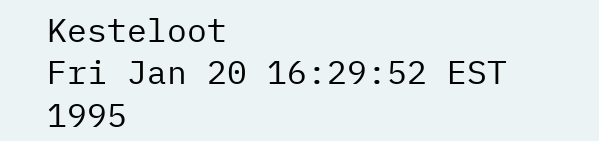Kesteloot
Fri Jan 20 16:29:52 EST 1995